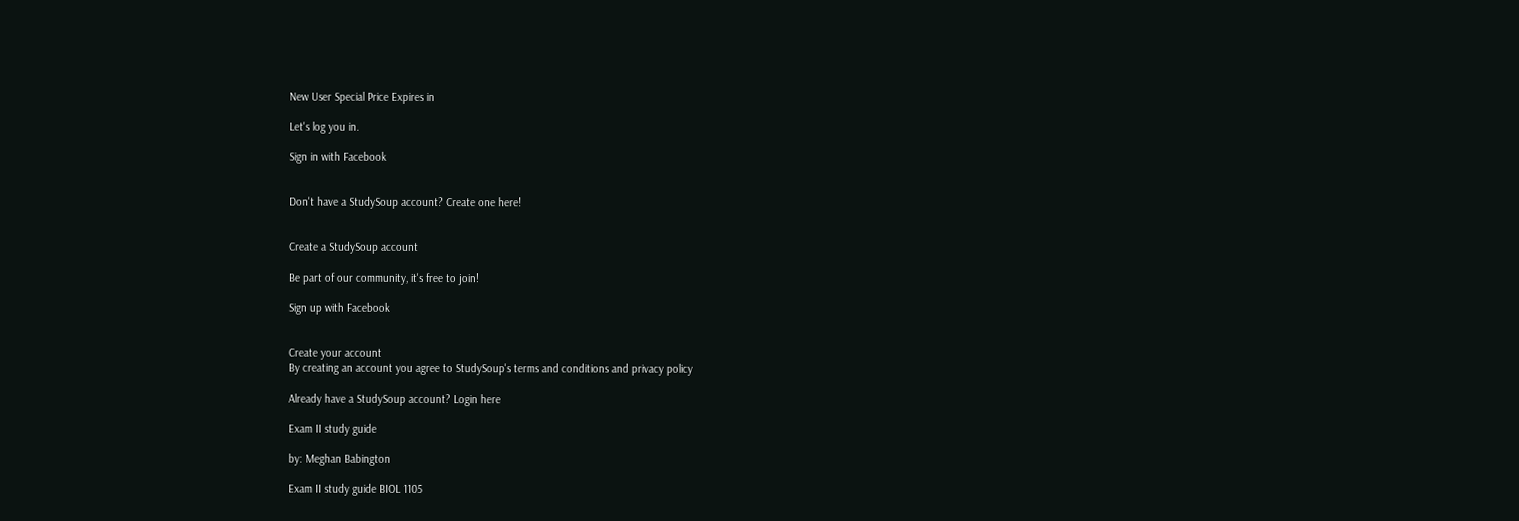New User Special Price Expires in

Let's log you in.

Sign in with Facebook


Don't have a StudySoup account? Create one here!


Create a StudySoup account

Be part of our community, it's free to join!

Sign up with Facebook


Create your account
By creating an account you agree to StudySoup's terms and conditions and privacy policy

Already have a StudySoup account? Login here

Exam II study guide

by: Meghan Babington

Exam II study guide BIOL 1105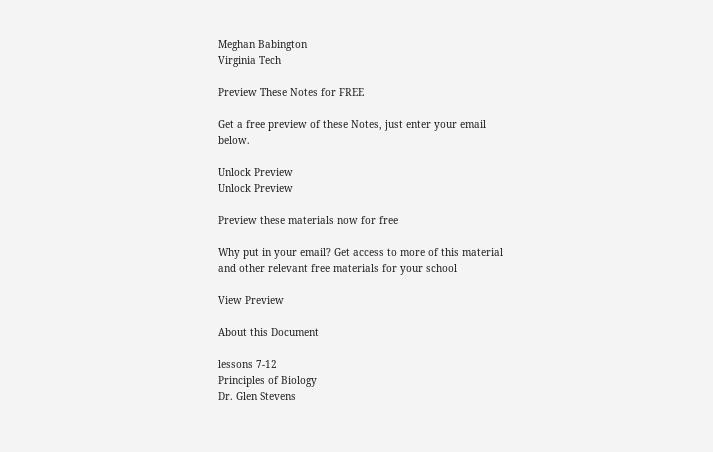Meghan Babington
Virginia Tech

Preview These Notes for FREE

Get a free preview of these Notes, just enter your email below.

Unlock Preview
Unlock Preview

Preview these materials now for free

Why put in your email? Get access to more of this material and other relevant free materials for your school

View Preview

About this Document

lessons 7-12
Principles of Biology
Dr. Glen Stevens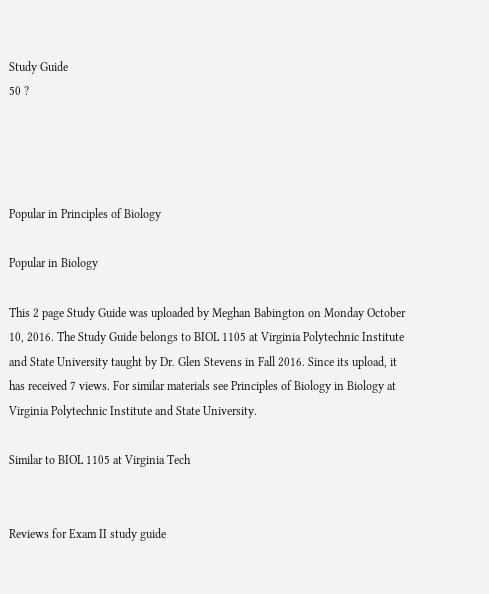Study Guide
50 ?




Popular in Principles of Biology

Popular in Biology

This 2 page Study Guide was uploaded by Meghan Babington on Monday October 10, 2016. The Study Guide belongs to BIOL 1105 at Virginia Polytechnic Institute and State University taught by Dr. Glen Stevens in Fall 2016. Since its upload, it has received 7 views. For similar materials see Principles of Biology in Biology at Virginia Polytechnic Institute and State University.

Similar to BIOL 1105 at Virginia Tech


Reviews for Exam II study guide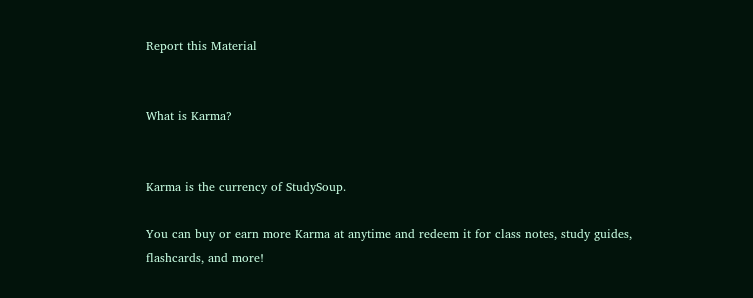Report this Material


What is Karma?


Karma is the currency of StudySoup.

You can buy or earn more Karma at anytime and redeem it for class notes, study guides, flashcards, and more!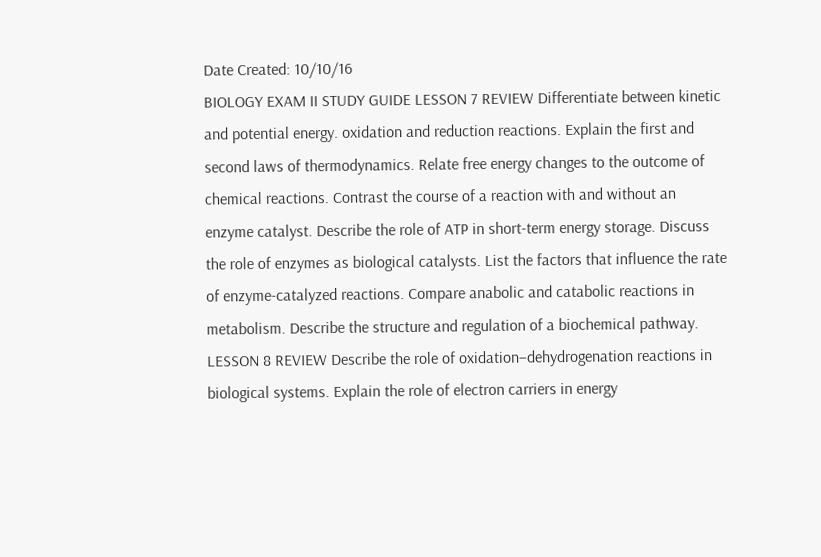Date Created: 10/10/16
BIOLOGY EXAM II STUDY GUIDE LESSON 7 REVIEW Differentiate between kinetic and potential energy. oxidation and reduction reactions. Explain the first and second laws of thermodynamics. Relate free energy changes to the outcome of chemical reactions. Contrast the course of a reaction with and without an enzyme catalyst. Describe the role of ATP in short-term energy storage. Discuss the role of enzymes as biological catalysts. List the factors that influence the rate of enzyme-catalyzed reactions. Compare anabolic and catabolic reactions in metabolism. Describe the structure and regulation of a biochemical pathway. LESSON 8 REVIEW Describe the role of oxidation–dehydrogenation reactions in biological systems. Explain the role of electron carriers in energy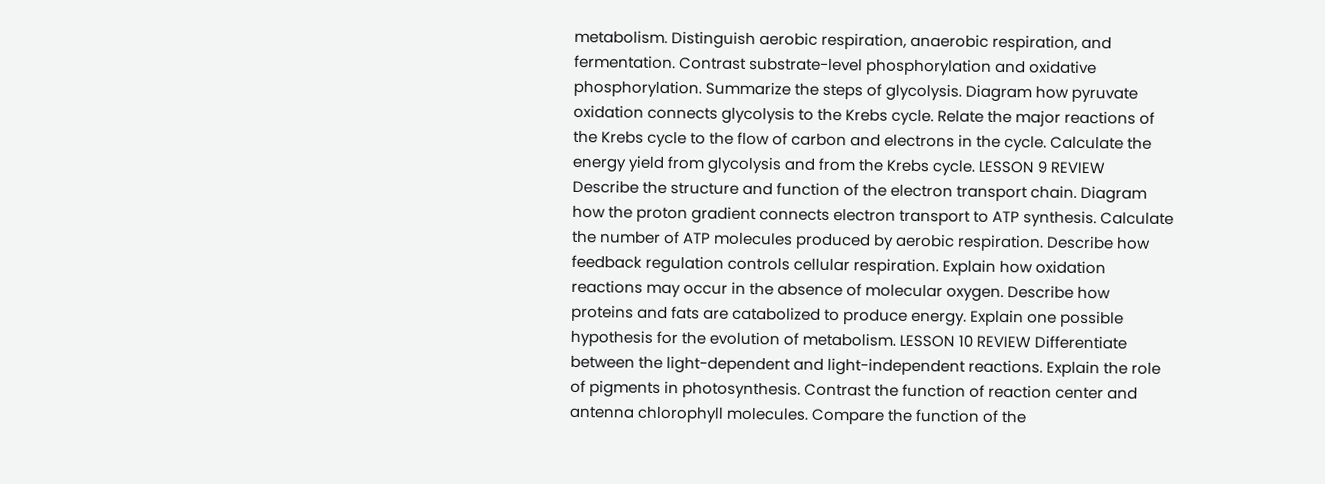metabolism. Distinguish aerobic respiration, anaerobic respiration, and fermentation. Contrast substrate-level phosphorylation and oxidative phosphorylation. Summarize the steps of glycolysis. Diagram how pyruvate oxidation connects glycolysis to the Krebs cycle. Relate the major reactions of the Krebs cycle to the flow of carbon and electrons in the cycle. Calculate the energy yield from glycolysis and from the Krebs cycle. LESSON 9 REVIEW Describe the structure and function of the electron transport chain. Diagram how the proton gradient connects electron transport to ATP synthesis. Calculate the number of ATP molecules produced by aerobic respiration. Describe how feedback regulation controls cellular respiration. Explain how oxidation reactions may occur in the absence of molecular oxygen. Describe how proteins and fats are catabolized to produce energy. Explain one possible hypothesis for the evolution of metabolism. LESSON 10 REVIEW Differentiate between the light-dependent and light-independent reactions. Explain the role of pigments in photosynthesis. Contrast the function of reaction center and antenna chlorophyll molecules. Compare the function of the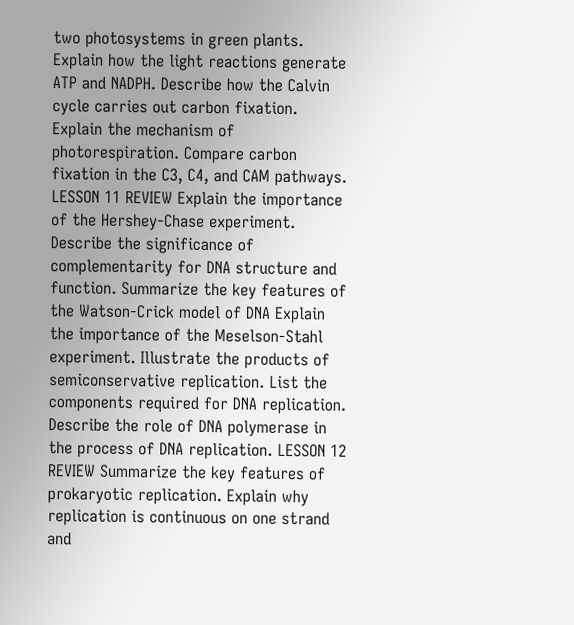two photosystems in green plants. Explain how the light reactions generate ATP and NADPH. Describe how the Calvin cycle carries out carbon fixation. Explain the mechanism of photorespiration. Compare carbon fixation in the C3, C4, and CAM pathways. LESSON 11 REVIEW Explain the importance of the Hershey-Chase experiment. Describe the significance of complementarity for DNA structure and function. Summarize the key features of the Watson-Crick model of DNA Explain the importance of the Meselson-Stahl experiment. Illustrate the products of semiconservative replication. List the components required for DNA replication. Describe the role of DNA polymerase in the process of DNA replication. LESSON 12 REVIEW Summarize the key features of prokaryotic replication. Explain why replication is continuous on one strand and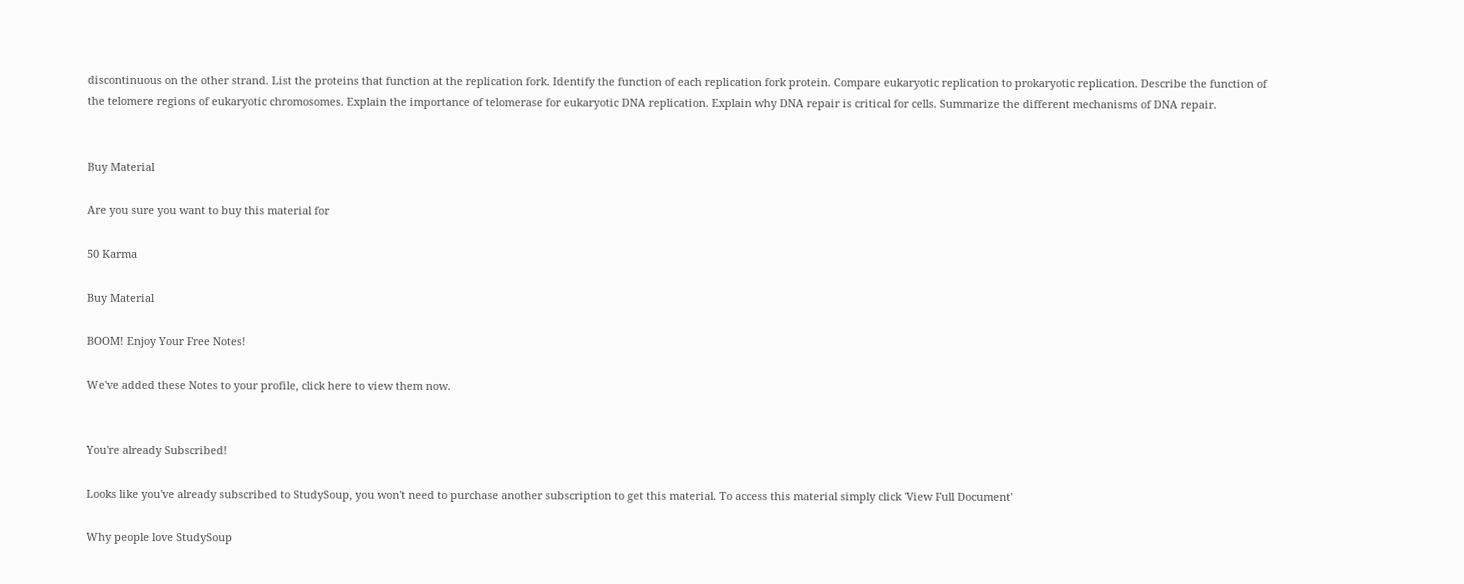discontinuous on the other strand. List the proteins that function at the replication fork. Identify the function of each replication fork protein. Compare eukaryotic replication to prokaryotic replication. Describe the function of the telomere regions of eukaryotic chromosomes. Explain the importance of telomerase for eukaryotic DNA replication. Explain why DNA repair is critical for cells. Summarize the different mechanisms of DNA repair.


Buy Material

Are you sure you want to buy this material for

50 Karma

Buy Material

BOOM! Enjoy Your Free Notes!

We've added these Notes to your profile, click here to view them now.


You're already Subscribed!

Looks like you've already subscribed to StudySoup, you won't need to purchase another subscription to get this material. To access this material simply click 'View Full Document'

Why people love StudySoup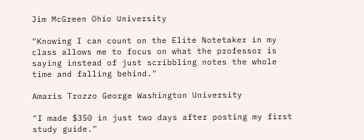Jim McGreen Ohio University

"Knowing I can count on the Elite Notetaker in my class allows me to focus on what the professor is saying instead of just scribbling notes the whole time and falling behind."

Amaris Trozzo George Washington University

"I made $350 in just two days after posting my first study guide."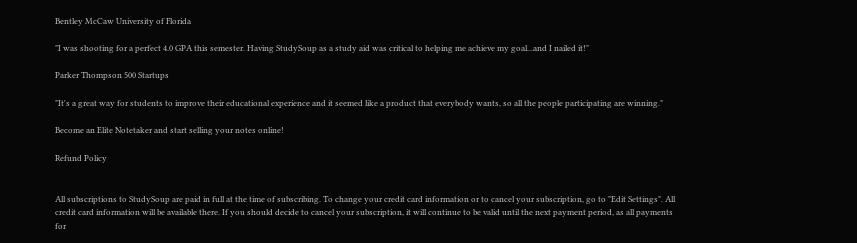Bentley McCaw University of Florida

"I was shooting for a perfect 4.0 GPA this semester. Having StudySoup as a study aid was critical to helping me achieve my goal...and I nailed it!"

Parker Thompson 500 Startups

"It's a great way for students to improve their educational experience and it seemed like a product that everybody wants, so all the people participating are winning."

Become an Elite Notetaker and start selling your notes online!

Refund Policy


All subscriptions to StudySoup are paid in full at the time of subscribing. To change your credit card information or to cancel your subscription, go to "Edit Settings". All credit card information will be available there. If you should decide to cancel your subscription, it will continue to be valid until the next payment period, as all payments for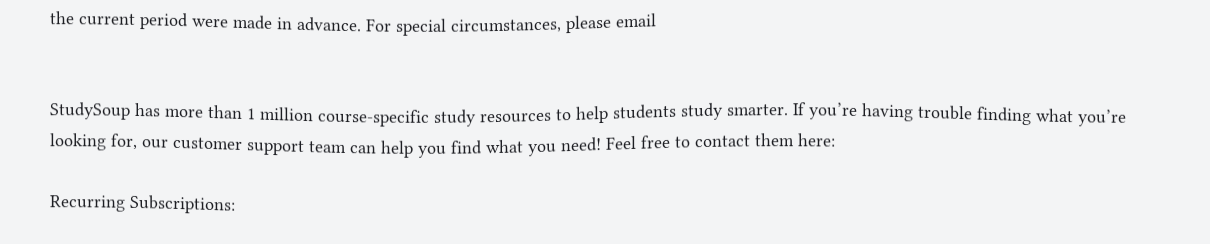the current period were made in advance. For special circumstances, please email


StudySoup has more than 1 million course-specific study resources to help students study smarter. If you’re having trouble finding what you’re looking for, our customer support team can help you find what you need! Feel free to contact them here:

Recurring Subscriptions: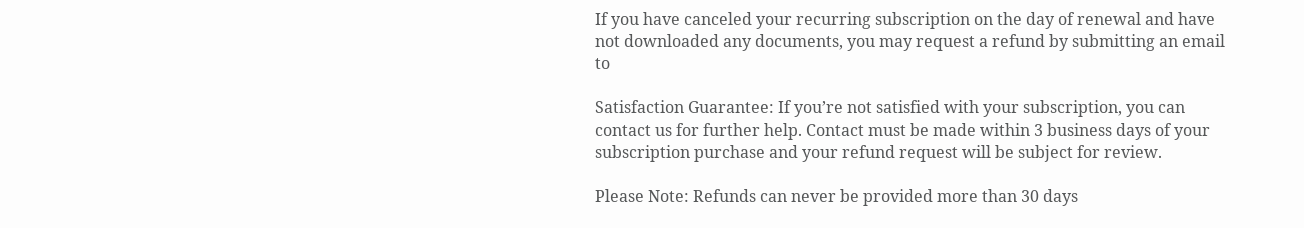If you have canceled your recurring subscription on the day of renewal and have not downloaded any documents, you may request a refund by submitting an email to

Satisfaction Guarantee: If you’re not satisfied with your subscription, you can contact us for further help. Contact must be made within 3 business days of your subscription purchase and your refund request will be subject for review.

Please Note: Refunds can never be provided more than 30 days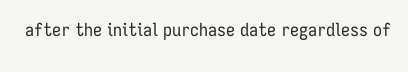after the initial purchase date regardless of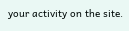your activity on the site.